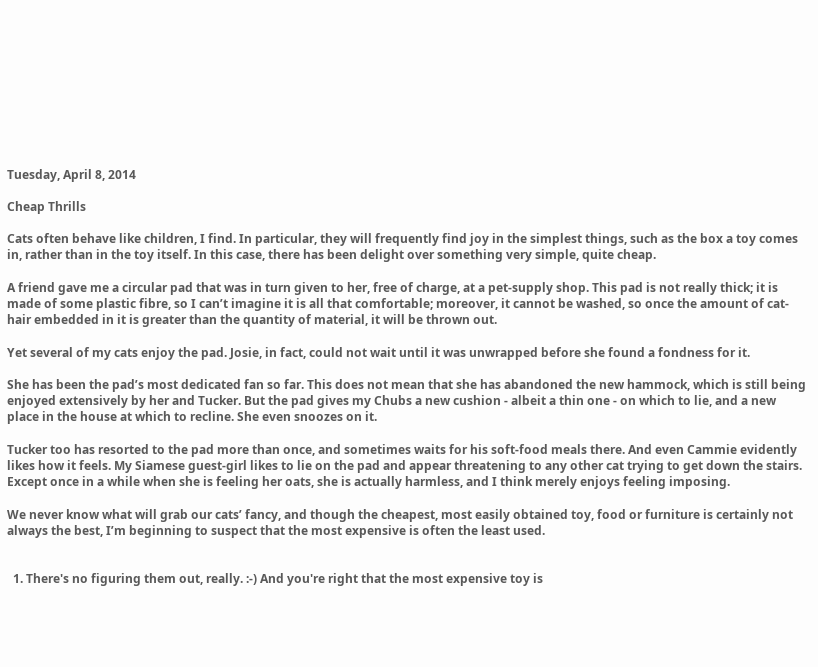Tuesday, April 8, 2014

Cheap Thrills

Cats often behave like children, I find. In particular, they will frequently find joy in the simplest things, such as the box a toy comes in, rather than in the toy itself. In this case, there has been delight over something very simple, quite cheap.

A friend gave me a circular pad that was in turn given to her, free of charge, at a pet-supply shop. This pad is not really thick; it is made of some plastic fibre, so I can’t imagine it is all that comfortable; moreover, it cannot be washed, so once the amount of cat-hair embedded in it is greater than the quantity of material, it will be thrown out.

Yet several of my cats enjoy the pad. Josie, in fact, could not wait until it was unwrapped before she found a fondness for it.

She has been the pad’s most dedicated fan so far. This does not mean that she has abandoned the new hammock, which is still being enjoyed extensively by her and Tucker. But the pad gives my Chubs a new cushion - albeit a thin one - on which to lie, and a new place in the house at which to recline. She even snoozes on it.

Tucker too has resorted to the pad more than once, and sometimes waits for his soft-food meals there. And even Cammie evidently likes how it feels. My Siamese guest-girl likes to lie on the pad and appear threatening to any other cat trying to get down the stairs. Except once in a while when she is feeling her oats, she is actually harmless, and I think merely enjoys feeling imposing.

We never know what will grab our cats’ fancy, and though the cheapest, most easily obtained toy, food or furniture is certainly not always the best, I’m beginning to suspect that the most expensive is often the least used.


  1. There's no figuring them out, really. :-) And you're right that the most expensive toy is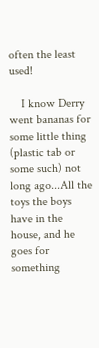often the least used!

    I know Derry went bananas for some little thing (plastic tab or some such) not long ago...All the toys the boys have in the house, and he goes for something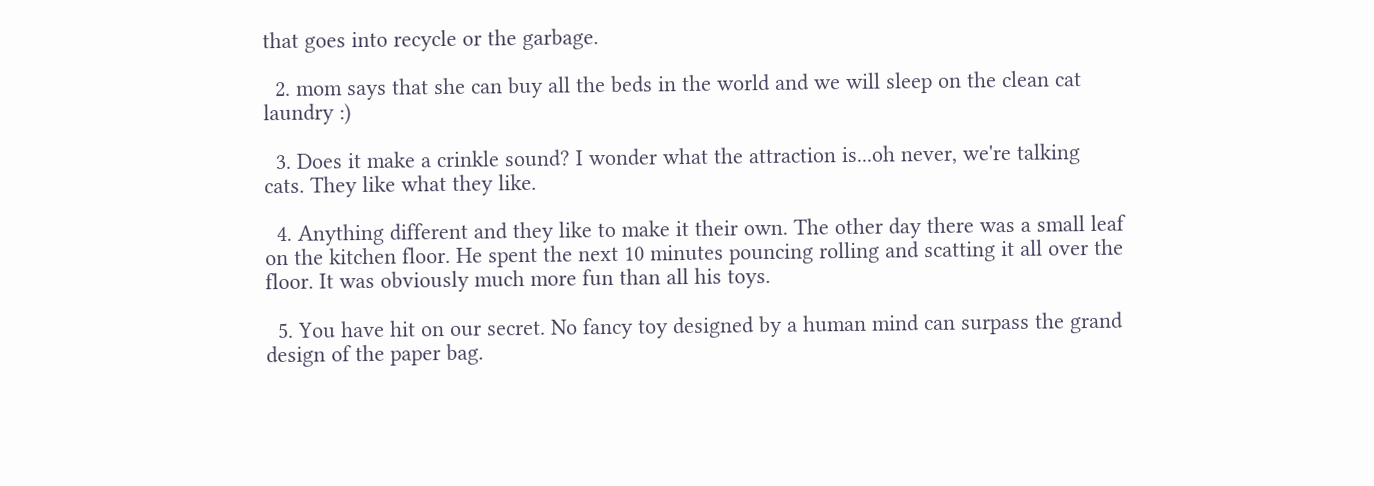that goes into recycle or the garbage.

  2. mom says that she can buy all the beds in the world and we will sleep on the clean cat laundry :)

  3. Does it make a crinkle sound? I wonder what the attraction is...oh never, we're talking cats. They like what they like.

  4. Anything different and they like to make it their own. The other day there was a small leaf on the kitchen floor. He spent the next 10 minutes pouncing rolling and scatting it all over the floor. It was obviously much more fun than all his toys.

  5. You have hit on our secret. No fancy toy designed by a human mind can surpass the grand design of the paper bag.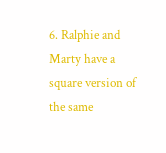6. Ralphie and Marty have a square version of the same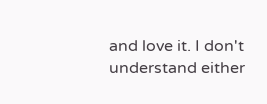and love it. I don't understand either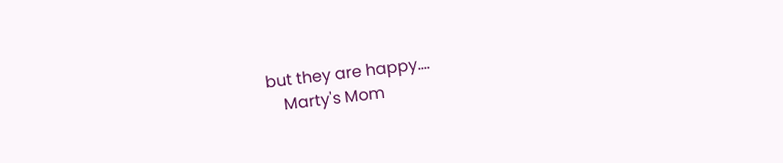but they are happy....
    Marty's Mom